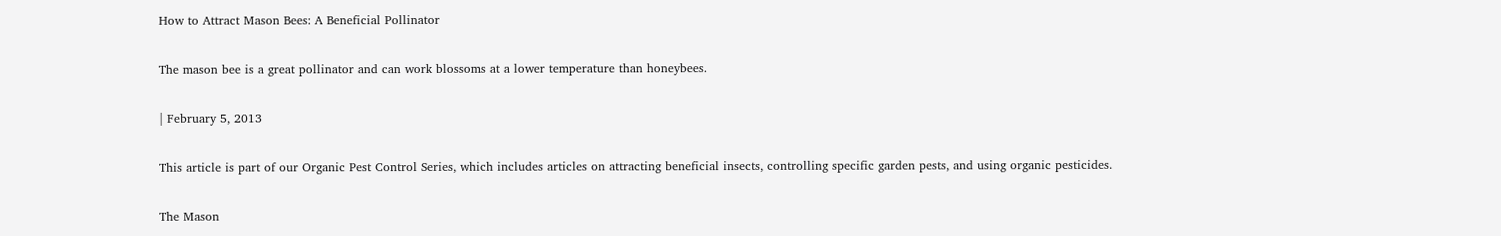How to Attract Mason Bees: A Beneficial Pollinator

The mason bee is a great pollinator and can work blossoms at a lower temperature than honeybees.

| February 5, 2013

This article is part of our Organic Pest Control Series, which includes articles on attracting beneficial insects, controlling specific garden pests, and using organic pesticides.

The Mason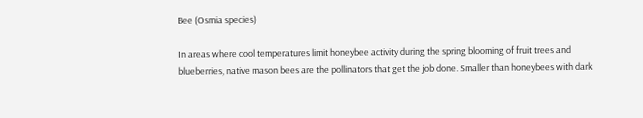Bee (Osmia species)

In areas where cool temperatures limit honeybee activity during the spring blooming of fruit trees and blueberries, native mason bees are the pollinators that get the job done. Smaller than honeybees with dark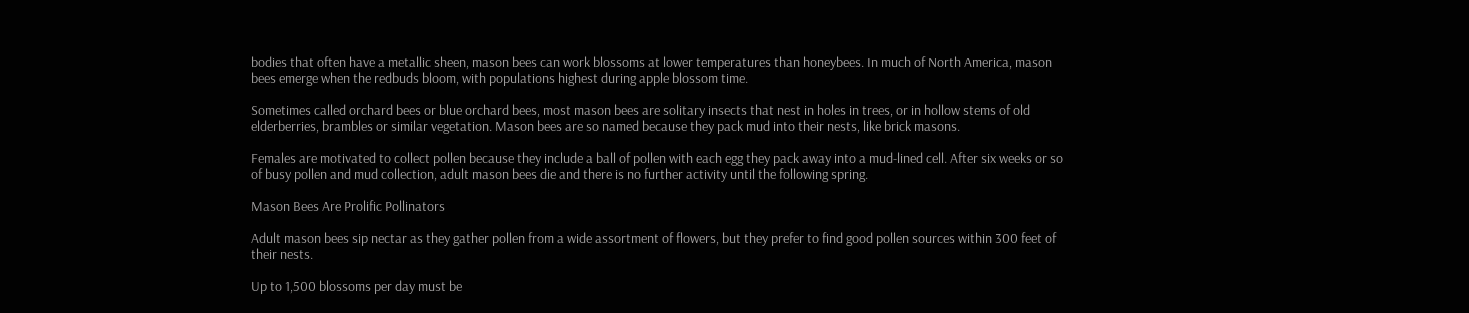bodies that often have a metallic sheen, mason bees can work blossoms at lower temperatures than honeybees. In much of North America, mason bees emerge when the redbuds bloom, with populations highest during apple blossom time.

Sometimes called orchard bees or blue orchard bees, most mason bees are solitary insects that nest in holes in trees, or in hollow stems of old elderberries, brambles or similar vegetation. Mason bees are so named because they pack mud into their nests, like brick masons.

Females are motivated to collect pollen because they include a ball of pollen with each egg they pack away into a mud-lined cell. After six weeks or so of busy pollen and mud collection, adult mason bees die and there is no further activity until the following spring.

Mason Bees Are Prolific Pollinators

Adult mason bees sip nectar as they gather pollen from a wide assortment of flowers, but they prefer to find good pollen sources within 300 feet of their nests.

Up to 1,500 blossoms per day must be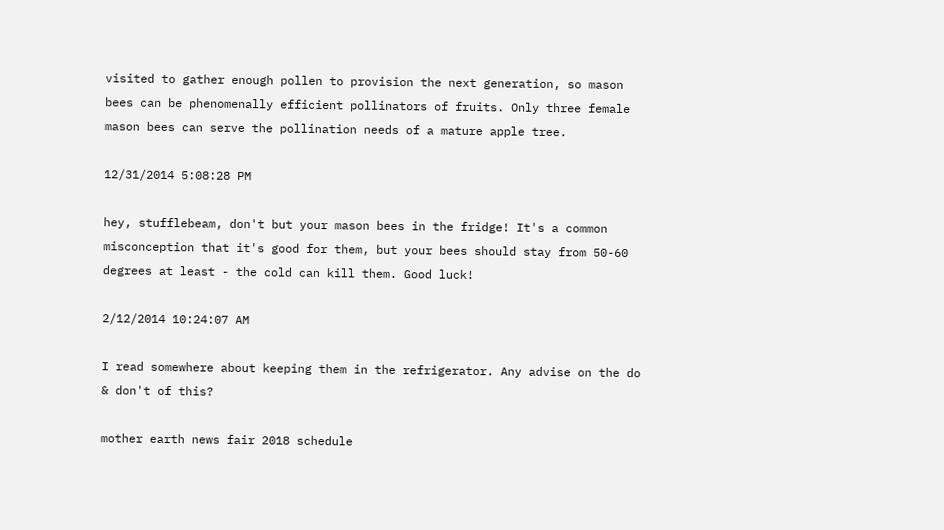visited to gather enough pollen to provision the next generation, so mason bees can be phenomenally efficient pollinators of fruits. Only three female mason bees can serve the pollination needs of a mature apple tree.

12/31/2014 5:08:28 PM

hey, stufflebeam, don't but your mason bees in the fridge! It's a common misconception that it's good for them, but your bees should stay from 50-60 degrees at least - the cold can kill them. Good luck!

2/12/2014 10:24:07 AM

I read somewhere about keeping them in the refrigerator. Any advise on the do & don't of this?

mother earth news fair 2018 schedule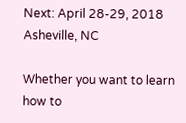Next: April 28-29, 2018
Asheville, NC

Whether you want to learn how to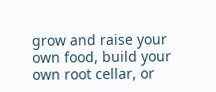grow and raise your own food, build your own root cellar, or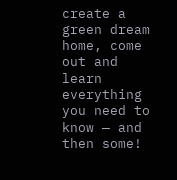create a green dream home, come out and learn everything you need to know — and then some!